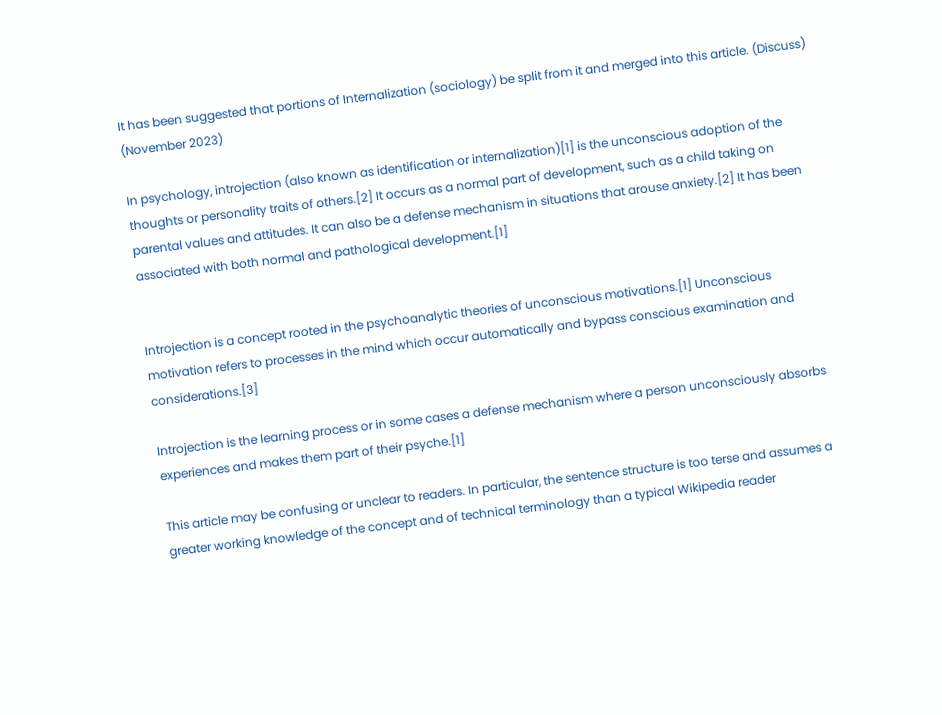It has been suggested that portions of Internalization (sociology) be split from it and merged into this article. (Discuss) (November 2023)

In psychology, introjection (also known as identification or internalization)[1] is the unconscious adoption of the thoughts or personality traits of others.[2] It occurs as a normal part of development, such as a child taking on parental values and attitudes. It can also be a defense mechanism in situations that arouse anxiety.[2] It has been associated with both normal and pathological development.[1]


Introjection is a concept rooted in the psychoanalytic theories of unconscious motivations.[1] Unconscious motivation refers to processes in the mind which occur automatically and bypass conscious examination and considerations.[3]

Introjection is the learning process or in some cases a defense mechanism where a person unconsciously absorbs experiences and makes them part of their psyche.[1]

This article may be confusing or unclear to readers. In particular, the sentence structure is too terse and assumes a greater working knowledge of the concept and of technical terminology than a typical Wikipedia reader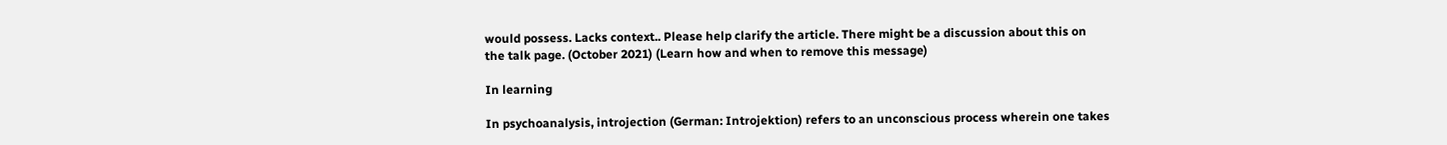would possess. Lacks context.. Please help clarify the article. There might be a discussion about this on the talk page. (October 2021) (Learn how and when to remove this message)

In learning

In psychoanalysis, introjection (German: Introjektion) refers to an unconscious process wherein one takes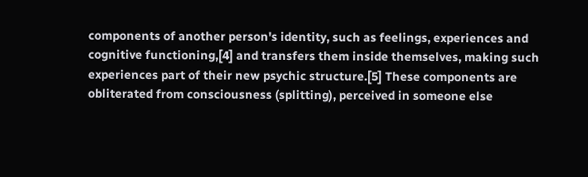components of another person's identity, such as feelings, experiences and cognitive functioning,[4] and transfers them inside themselves, making such experiences part of their new psychic structure.[5] These components are obliterated from consciousness (splitting), perceived in someone else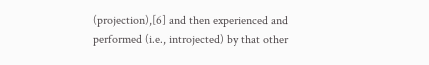(projection),[6] and then experienced and performed (i.e., introjected) by that other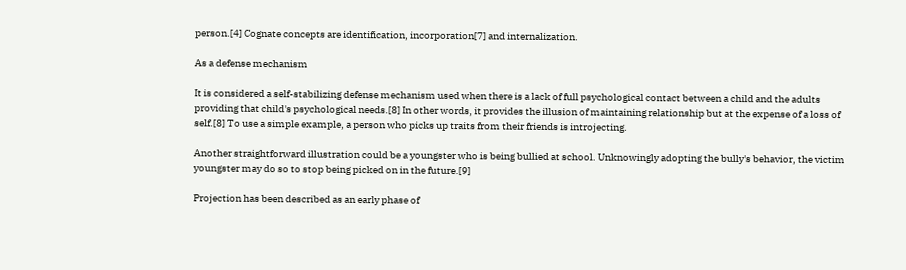person.[4] Cognate concepts are identification, incorporation[7] and internalization.

As a defense mechanism

It is considered a self-stabilizing defense mechanism used when there is a lack of full psychological contact between a child and the adults providing that child's psychological needs.[8] In other words, it provides the illusion of maintaining relationship but at the expense of a loss of self.[8] To use a simple example, a person who picks up traits from their friends is introjecting.

Another straightforward illustration could be a youngster who is being bullied at school. Unknowingly adopting the bully's behavior, the victim youngster may do so to stop being picked on in the future.[9]

Projection has been described as an early phase of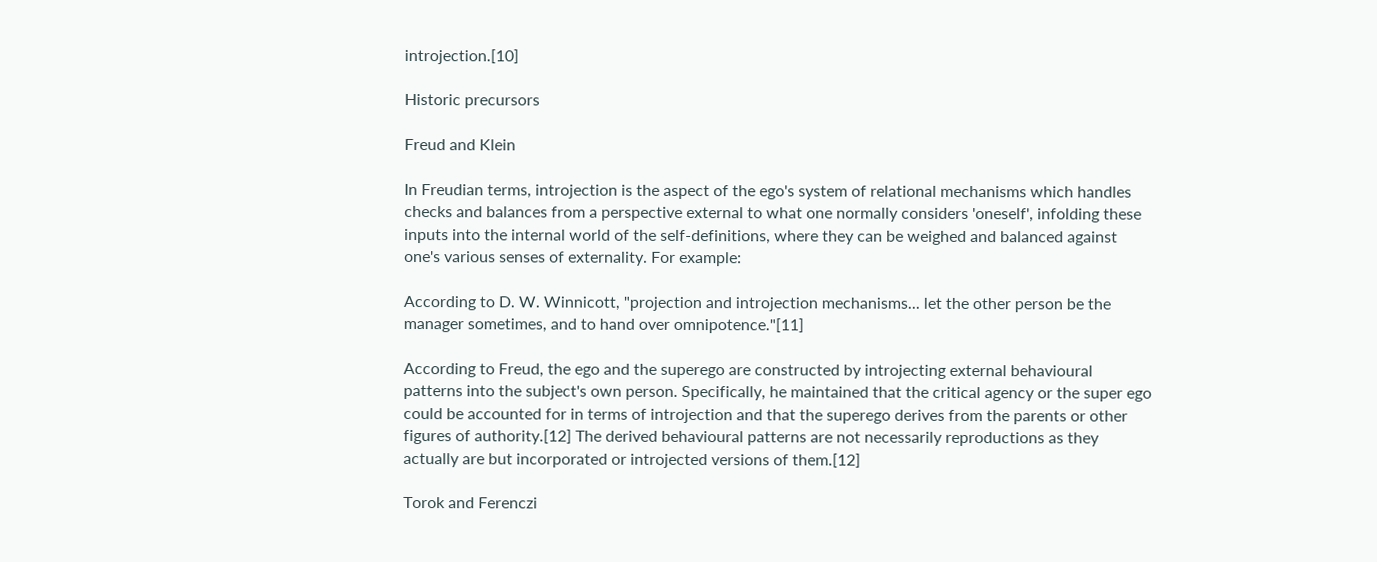introjection.[10]

Historic precursors

Freud and Klein

In Freudian terms, introjection is the aspect of the ego's system of relational mechanisms which handles checks and balances from a perspective external to what one normally considers 'oneself', infolding these inputs into the internal world of the self-definitions, where they can be weighed and balanced against one's various senses of externality. For example:

According to D. W. Winnicott, "projection and introjection mechanisms... let the other person be the manager sometimes, and to hand over omnipotence."[11]

According to Freud, the ego and the superego are constructed by introjecting external behavioural patterns into the subject's own person. Specifically, he maintained that the critical agency or the super ego could be accounted for in terms of introjection and that the superego derives from the parents or other figures of authority.[12] The derived behavioural patterns are not necessarily reproductions as they actually are but incorporated or introjected versions of them.[12]

Torok and Ferenczi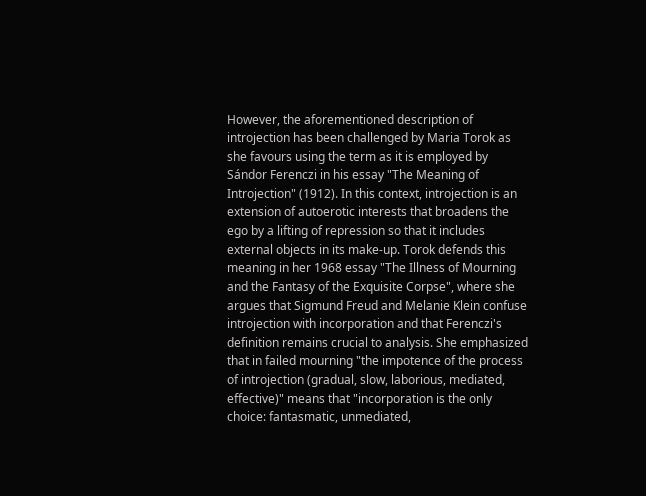However, the aforementioned description of introjection has been challenged by Maria Torok as she favours using the term as it is employed by Sándor Ferenczi in his essay "The Meaning of Introjection" (1912). In this context, introjection is an extension of autoerotic interests that broadens the ego by a lifting of repression so that it includes external objects in its make-up. Torok defends this meaning in her 1968 essay "The Illness of Mourning and the Fantasy of the Exquisite Corpse", where she argues that Sigmund Freud and Melanie Klein confuse introjection with incorporation and that Ferenczi's definition remains crucial to analysis. She emphasized that in failed mourning "the impotence of the process of introjection (gradual, slow, laborious, mediated, effective)" means that "incorporation is the only choice: fantasmatic, unmediated,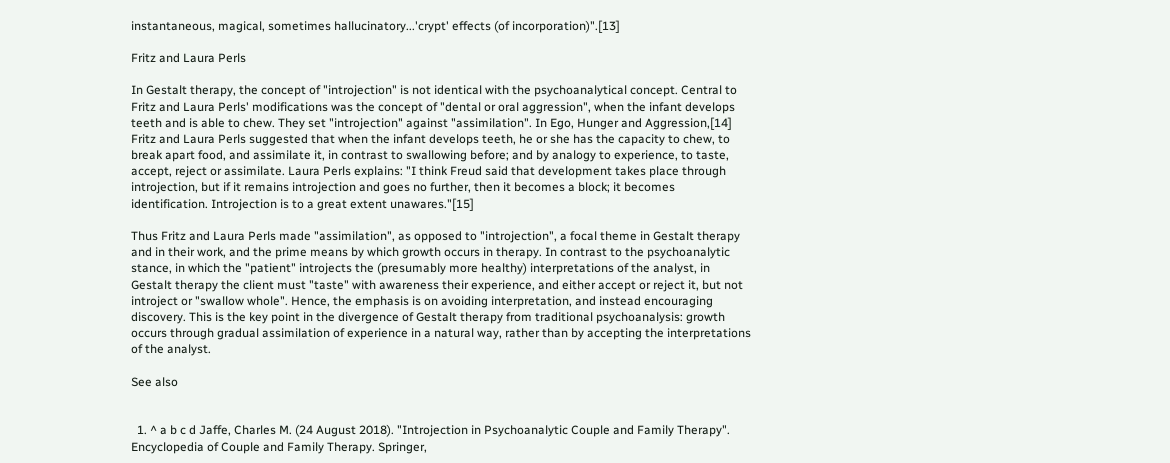instantaneous, magical, sometimes hallucinatory...'crypt' effects (of incorporation)".[13]

Fritz and Laura Perls

In Gestalt therapy, the concept of "introjection" is not identical with the psychoanalytical concept. Central to Fritz and Laura Perls' modifications was the concept of "dental or oral aggression", when the infant develops teeth and is able to chew. They set "introjection" against "assimilation". In Ego, Hunger and Aggression,[14] Fritz and Laura Perls suggested that when the infant develops teeth, he or she has the capacity to chew, to break apart food, and assimilate it, in contrast to swallowing before; and by analogy to experience, to taste, accept, reject or assimilate. Laura Perls explains: "I think Freud said that development takes place through introjection, but if it remains introjection and goes no further, then it becomes a block; it becomes identification. Introjection is to a great extent unawares."[15]

Thus Fritz and Laura Perls made "assimilation", as opposed to "introjection", a focal theme in Gestalt therapy and in their work, and the prime means by which growth occurs in therapy. In contrast to the psychoanalytic stance, in which the "patient" introjects the (presumably more healthy) interpretations of the analyst, in Gestalt therapy the client must "taste" with awareness their experience, and either accept or reject it, but not introject or "swallow whole". Hence, the emphasis is on avoiding interpretation, and instead encouraging discovery. This is the key point in the divergence of Gestalt therapy from traditional psychoanalysis: growth occurs through gradual assimilation of experience in a natural way, rather than by accepting the interpretations of the analyst.

See also


  1. ^ a b c d Jaffe, Charles M. (24 August 2018). "Introjection in Psychoanalytic Couple and Family Therapy". Encyclopedia of Couple and Family Therapy. Springer,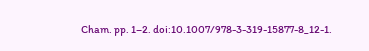Cham. pp. 1–2. doi:10.1007/978-3-319-15877-8_12-1.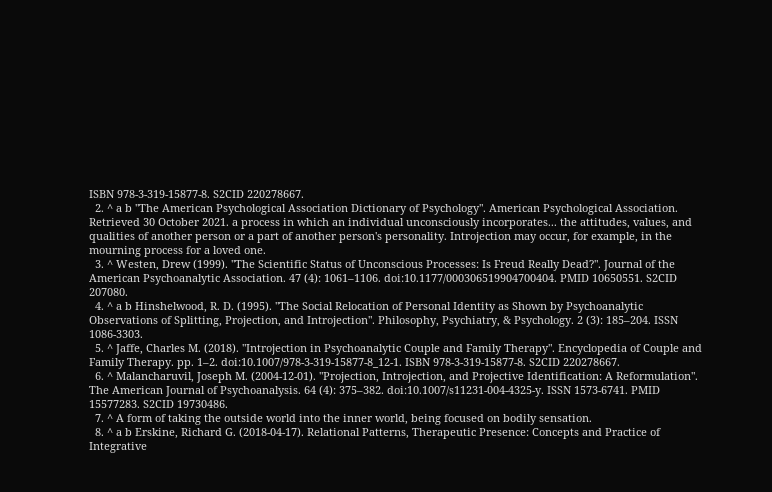ISBN 978-3-319-15877-8. S2CID 220278667.
  2. ^ a b "The American Psychological Association Dictionary of Psychology". American Psychological Association. Retrieved 30 October 2021. a process in which an individual unconsciously incorporates... the attitudes, values, and qualities of another person or a part of another person's personality. Introjection may occur, for example, in the mourning process for a loved one.
  3. ^ Westen, Drew (1999). "The Scientific Status of Unconscious Processes: Is Freud Really Dead?". Journal of the American Psychoanalytic Association. 47 (4): 1061–1106. doi:10.1177/000306519904700404. PMID 10650551. S2CID 207080.
  4. ^ a b Hinshelwood, R. D. (1995). "The Social Relocation of Personal Identity as Shown by Psychoanalytic Observations of Splitting, Projection, and Introjection". Philosophy, Psychiatry, & Psychology. 2 (3): 185–204. ISSN 1086-3303.
  5. ^ Jaffe, Charles M. (2018). "Introjection in Psychoanalytic Couple and Family Therapy". Encyclopedia of Couple and Family Therapy. pp. 1–2. doi:10.1007/978-3-319-15877-8_12-1. ISBN 978-3-319-15877-8. S2CID 220278667.
  6. ^ Malancharuvil, Joseph M. (2004-12-01). "Projection, Introjection, and Projective Identification: A Reformulation". The American Journal of Psychoanalysis. 64 (4): 375–382. doi:10.1007/s11231-004-4325-y. ISSN 1573-6741. PMID 15577283. S2CID 19730486.
  7. ^ A form of taking the outside world into the inner world, being focused on bodily sensation.
  8. ^ a b Erskine, Richard G. (2018-04-17). Relational Patterns, Therapeutic Presence: Concepts and Practice of Integrative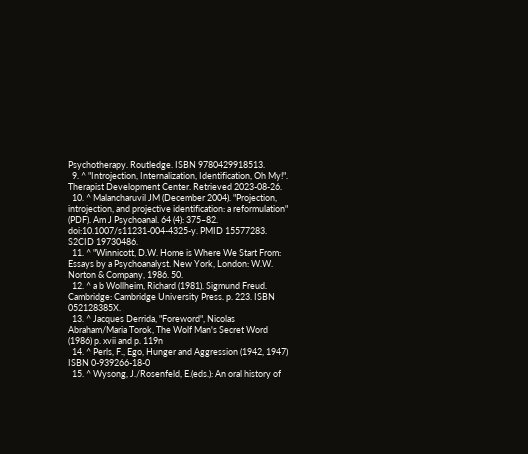Psychotherapy. Routledge. ISBN 9780429918513.
  9. ^ "Introjection, Internalization, Identification, Oh My!". Therapist Development Center. Retrieved 2023-08-26.
  10. ^ Malancharuvil JM (December 2004). "Projection, introjection, and projective identification: a reformulation" (PDF). Am J Psychoanal. 64 (4): 375–82. doi:10.1007/s11231-004-4325-y. PMID 15577283. S2CID 19730486.
  11. ^ "Winnicott, D.W. Home is Where We Start From: Essays by a Psychoanalyst. New York, London: W.W. Norton & Company, 1986. 50.
  12. ^ a b Wollheim, Richard (1981). Sigmund Freud. Cambridge: Cambridge University Press. p. 223. ISBN 052128385X.
  13. ^ Jacques Derrida, "Foreword", Nicolas Abraham/Maria Torok, The Wolf Man's Secret Word (1986) p. xvii and p. 119n
  14. ^ Perls, F., Ego, Hunger and Aggression (1942, 1947) ISBN 0-939266-18-0
  15. ^ Wysong, J./Rosenfeld, E.(eds.): An oral history of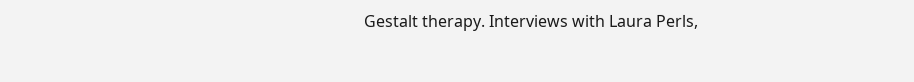Gestalt therapy. Interviews with Laura Perls,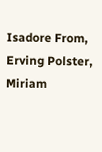Isadore From, Erving Polster, Miriam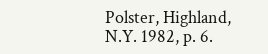Polster, Highland, N.Y. 1982, p. 6.